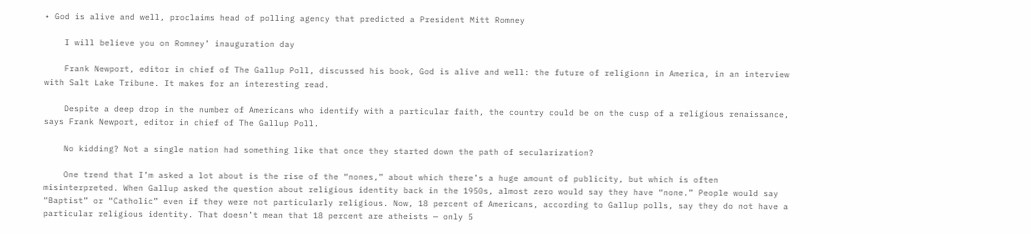• God is alive and well, proclaims head of polling agency that predicted a President Mitt Romney

    I will believe you on Romney’ inauguration day

    Frank Newport, editor in chief of The Gallup Poll, discussed his book, God is alive and well: the future of religionn in America, in an interview with Salt Lake Tribune. It makes for an interesting read.

    Despite a deep drop in the number of Americans who identify with a particular faith, the country could be on the cusp of a religious renaissance, says Frank Newport, editor in chief of The Gallup Poll.

    No kidding? Not a single nation had something like that once they started down the path of secularization?

    One trend that I’m asked a lot about is the rise of the “nones,” about which there’s a huge amount of publicity, but which is often misinterpreted. When Gallup asked the question about religious identity back in the 1950s, almost zero would say they have “none.” People would say “Baptist” or “Catholic” even if they were not particularly religious. Now, 18 percent of Americans, according to Gallup polls, say they do not have a particular religious identity. That doesn’t mean that 18 percent are atheists — only 5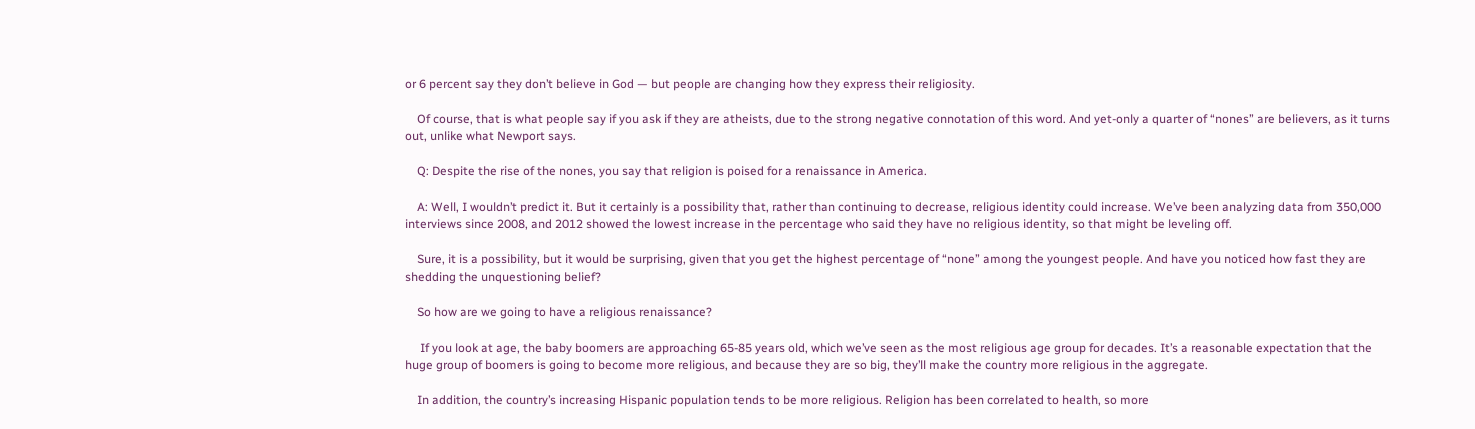or 6 percent say they don’t believe in God — but people are changing how they express their religiosity.

    Of course, that is what people say if you ask if they are atheists, due to the strong negative connotation of this word. And yet-only a quarter of “nones” are believers, as it turns out, unlike what Newport says.

    Q: Despite the rise of the nones, you say that religion is poised for a renaissance in America.

    A: Well, I wouldn’t predict it. But it certainly is a possibility that, rather than continuing to decrease, religious identity could increase. We’ve been analyzing data from 350,000 interviews since 2008, and 2012 showed the lowest increase in the percentage who said they have no religious identity, so that might be leveling off.

    Sure, it is a possibility, but it would be surprising, given that you get the highest percentage of “none” among the youngest people. And have you noticed how fast they are shedding the unquestioning belief?

    So how are we going to have a religious renaissance?

     If you look at age, the baby boomers are approaching 65-85 years old, which we’ve seen as the most religious age group for decades. It’s a reasonable expectation that the huge group of boomers is going to become more religious, and because they are so big, they’ll make the country more religious in the aggregate.

    In addition, the country’s increasing Hispanic population tends to be more religious. Religion has been correlated to health, so more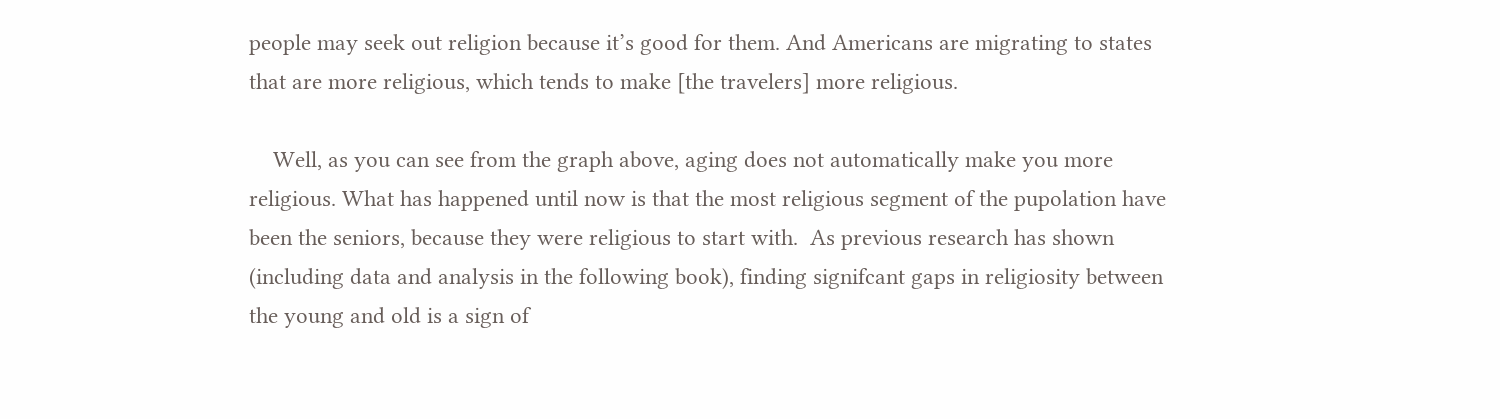people may seek out religion because it’s good for them. And Americans are migrating to states that are more religious, which tends to make [the travelers] more religious.

    Well, as you can see from the graph above, aging does not automatically make you more religious. What has happened until now is that the most religious segment of the pupolation have been the seniors, because they were religious to start with.  As previous research has shown (including data and analysis in the following book), finding signifcant gaps in religiosity between the young and old is a sign of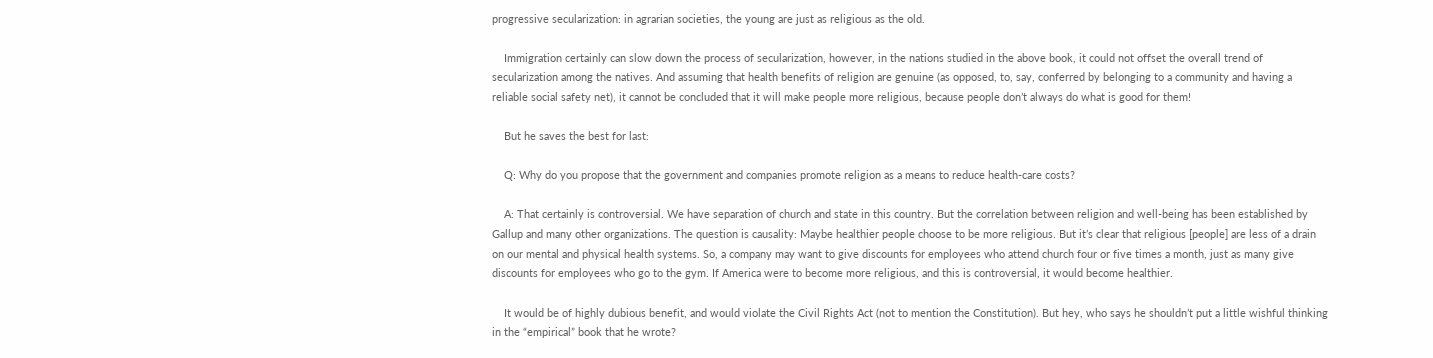progressive secularization: in agrarian societies, the young are just as religious as the old.

    Immigration certainly can slow down the process of secularization, however, in the nations studied in the above book, it could not offset the overall trend of secularization among the natives. And assuming that health benefits of religion are genuine (as opposed, to, say, conferred by belonging to a community and having a reliable social safety net), it cannot be concluded that it will make people more religious, because people don’t always do what is good for them!

    But he saves the best for last:

    Q: Why do you propose that the government and companies promote religion as a means to reduce health-care costs?

    A: That certainly is controversial. We have separation of church and state in this country. But the correlation between religion and well-being has been established by Gallup and many other organizations. The question is causality: Maybe healthier people choose to be more religious. But it’s clear that religious [people] are less of a drain on our mental and physical health systems. So, a company may want to give discounts for employees who attend church four or five times a month, just as many give discounts for employees who go to the gym. If America were to become more religious, and this is controversial, it would become healthier.

    It would be of highly dubious benefit, and would violate the Civil Rights Act (not to mention the Constitution). But hey, who says he shouldn’t put a little wishful thinking in the “empirical” book that he wrote?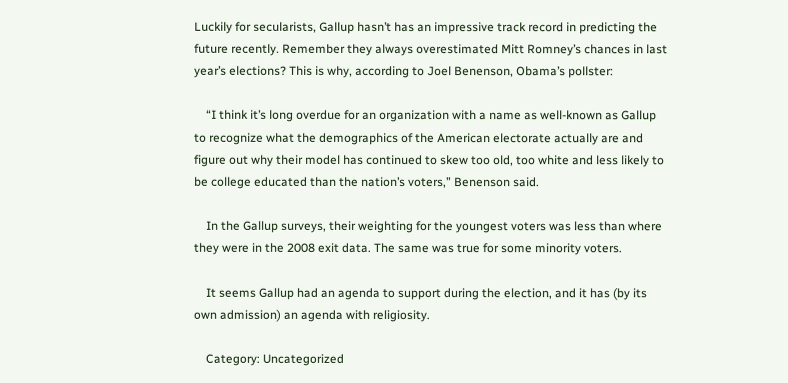Luckily for secularists, Gallup hasn’t has an impressive track record in predicting the future recently. Remember they always overestimated Mitt Romney’s chances in last year’s elections? This is why, according to Joel Benenson, Obama’s pollster:

    “I think it’s long overdue for an organization with a name as well-known as Gallup to recognize what the demographics of the American electorate actually are and figure out why their model has continued to skew too old, too white and less likely to be college educated than the nation’s voters,” Benenson said.

    In the Gallup surveys, their weighting for the youngest voters was less than where they were in the 2008 exit data. The same was true for some minority voters.

    It seems Gallup had an agenda to support during the election, and it has (by its own admission) an agenda with religiosity.

    Category: Uncategorized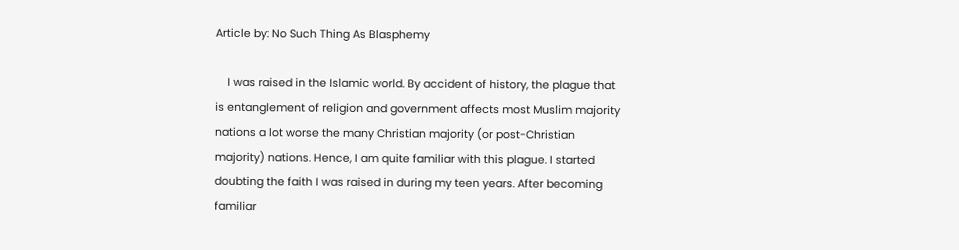Article by: No Such Thing As Blasphemy

    I was raised in the Islamic world. By accident of history, the plague that is entanglement of religion and government affects most Muslim majority nations a lot worse the many Christian majority (or post-Christian majority) nations. Hence, I am quite familiar with this plague. I started doubting the faith I was raised in during my teen years. After becoming familiar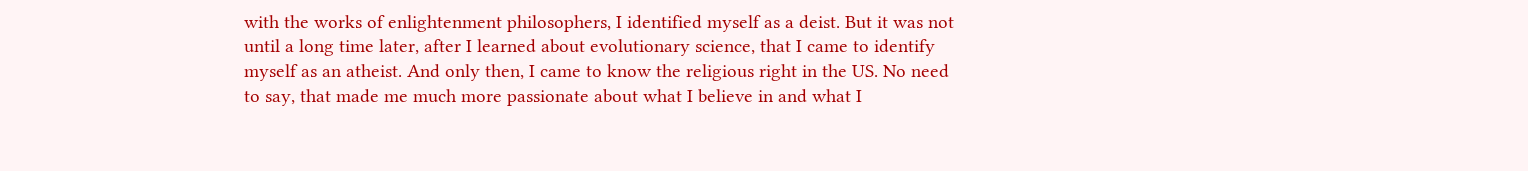with the works of enlightenment philosophers, I identified myself as a deist. But it was not until a long time later, after I learned about evolutionary science, that I came to identify myself as an atheist. And only then, I came to know the religious right in the US. No need to say, that made me much more passionate about what I believe in and what I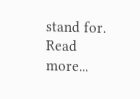stand for. Read more...